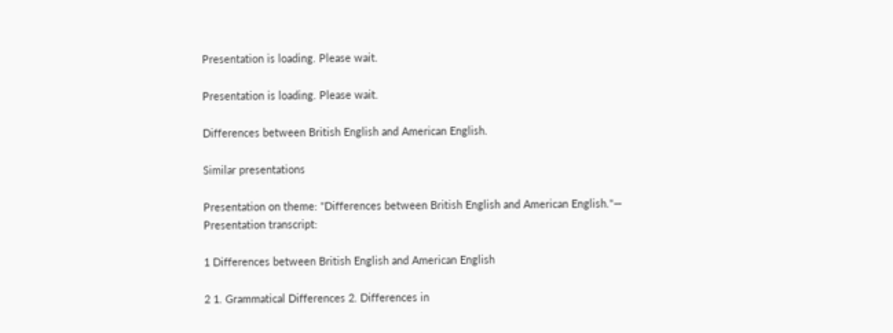Presentation is loading. Please wait.

Presentation is loading. Please wait.

Differences between British English and American English.

Similar presentations

Presentation on theme: "Differences between British English and American English."— Presentation transcript:

1 Differences between British English and American English

2 1. Grammatical Differences 2. Differences in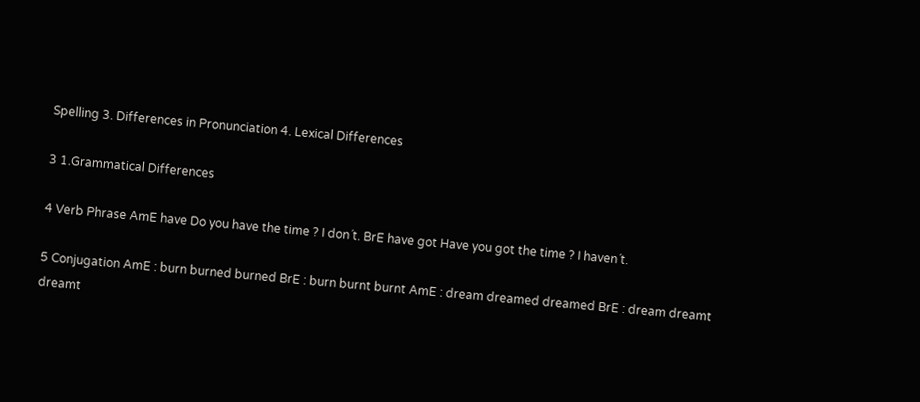Spelling 3. Differences in Pronunciation 4. Lexical Differences

3 1.Grammatical Differences

4 Verb Phrase AmE have Do you have the time ? I don´t. BrE have got Have you got the time ? I haven´t.

5 Conjugation AmE : burn burned burned BrE : burn burnt burnt AmE : dream dreamed dreamed BrE : dream dreamt dreamt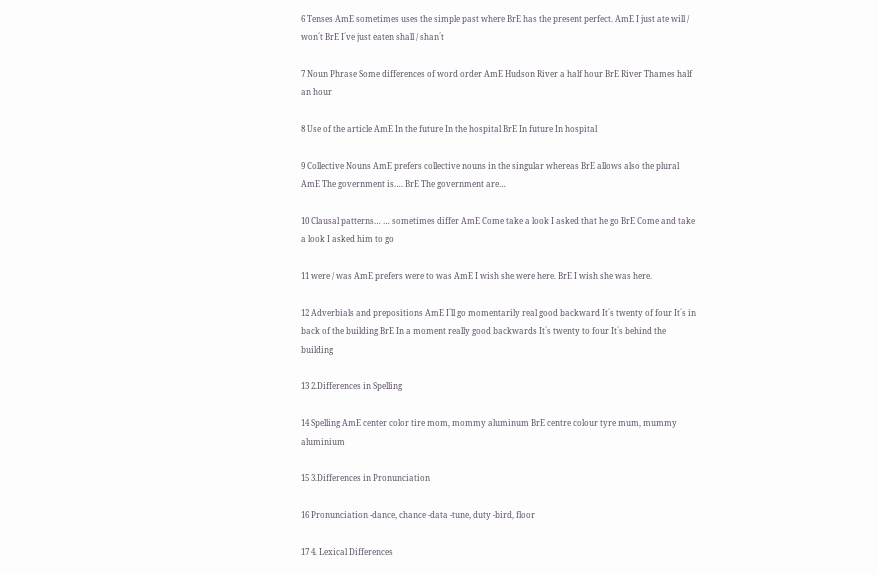6 Tenses AmE sometimes uses the simple past where BrE has the present perfect. AmE I just ate will / won´t BrE I´ve just eaten shall / shan´t

7 Noun Phrase Some differences of word order AmE Hudson River a half hour BrE River Thames half an hour

8 Use of the article AmE In the future In the hospital BrE In future In hospital

9 Collective Nouns AmE prefers collective nouns in the singular whereas BrE allows also the plural AmE The government is…. BrE The government are…

10 Clausal patterns… … sometimes differ AmE Come take a look I asked that he go BrE Come and take a look I asked him to go

11 were / was AmE prefers were to was AmE I wish she were here. BrE I wish she was here.

12 Adverbials and prepositions AmE I´ll go momentarily real good backward It´s twenty of four It´s in back of the building BrE In a moment really good backwards It´s twenty to four It´s behind the building

13 2.Differences in Spelling

14 Spelling AmE center color tire mom, mommy aluminum BrE centre colour tyre mum, mummy aluminium

15 3.Differences in Pronunciation

16 Pronunciation -dance, chance -data -tune, duty -bird, floor

17 4. Lexical Differences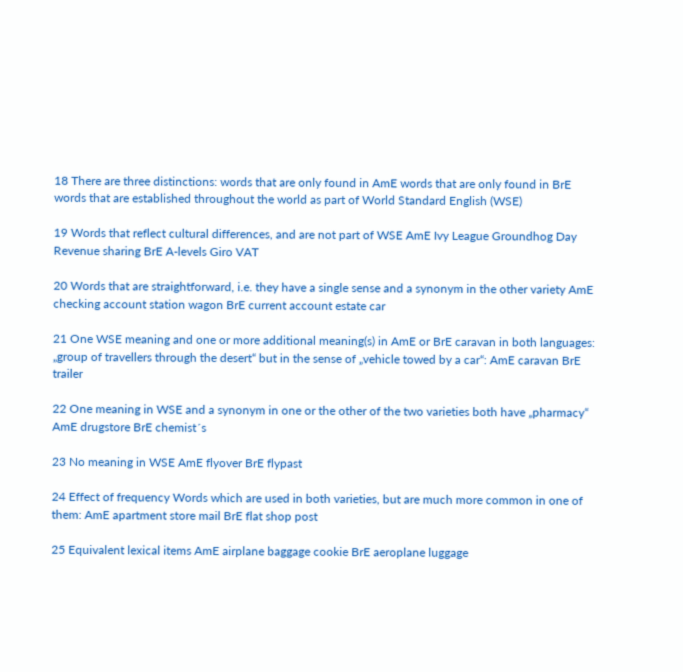18 There are three distinctions: words that are only found in AmE words that are only found in BrE words that are established throughout the world as part of World Standard English (WSE)

19 Words that reflect cultural differences, and are not part of WSE AmE Ivy League Groundhog Day Revenue sharing BrE A-levels Giro VAT

20 Words that are straightforward, i.e. they have a single sense and a synonym in the other variety AmE checking account station wagon BrE current account estate car

21 One WSE meaning and one or more additional meaning(s) in AmE or BrE caravan in both languages: „group of travellers through the desert“ but in the sense of „vehicle towed by a car“: AmE caravan BrE trailer

22 One meaning in WSE and a synonym in one or the other of the two varieties both have „pharmacy“ AmE drugstore BrE chemist´s

23 No meaning in WSE AmE flyover BrE flypast

24 Effect of frequency Words which are used in both varieties, but are much more common in one of them: AmE apartment store mail BrE flat shop post

25 Equivalent lexical items AmE airplane baggage cookie BrE aeroplane luggage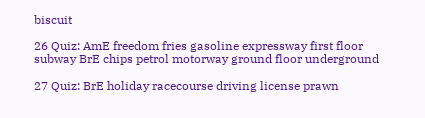biscuit

26 Quiz: AmE freedom fries gasoline expressway first floor subway BrE chips petrol motorway ground floor underground

27 Quiz: BrE holiday racecourse driving license prawn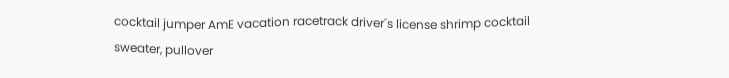cocktail jumper AmE vacation racetrack driver´s license shrimp cocktail sweater, pullover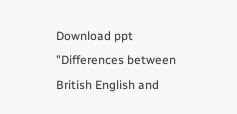Download ppt "Differences between British English and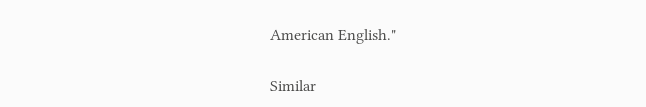American English."

Similar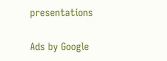presentations

Ads by Google